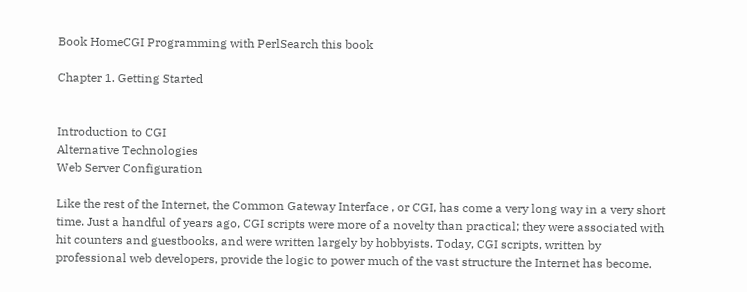Book HomeCGI Programming with PerlSearch this book

Chapter 1. Getting Started


Introduction to CGI
Alternative Technologies
Web Server Configuration

Like the rest of the Internet, the Common Gateway Interface , or CGI, has come a very long way in a very short time. Just a handful of years ago, CGI scripts were more of a novelty than practical; they were associated with hit counters and guestbooks, and were written largely by hobbyists. Today, CGI scripts, written by professional web developers, provide the logic to power much of the vast structure the Internet has become.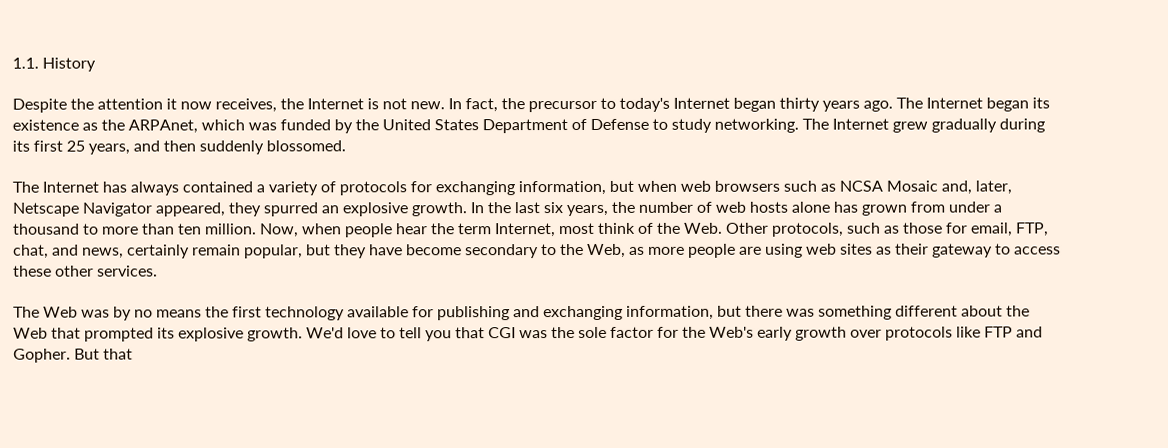1.1. History

Despite the attention it now receives, the Internet is not new. In fact, the precursor to today's Internet began thirty years ago. The Internet began its existence as the ARPAnet, which was funded by the United States Department of Defense to study networking. The Internet grew gradually during its first 25 years, and then suddenly blossomed.

The Internet has always contained a variety of protocols for exchanging information, but when web browsers such as NCSA Mosaic and, later, Netscape Navigator appeared, they spurred an explosive growth. In the last six years, the number of web hosts alone has grown from under a thousand to more than ten million. Now, when people hear the term Internet, most think of the Web. Other protocols, such as those for email, FTP, chat, and news, certainly remain popular, but they have become secondary to the Web, as more people are using web sites as their gateway to access these other services.

The Web was by no means the first technology available for publishing and exchanging information, but there was something different about the Web that prompted its explosive growth. We'd love to tell you that CGI was the sole factor for the Web's early growth over protocols like FTP and Gopher. But that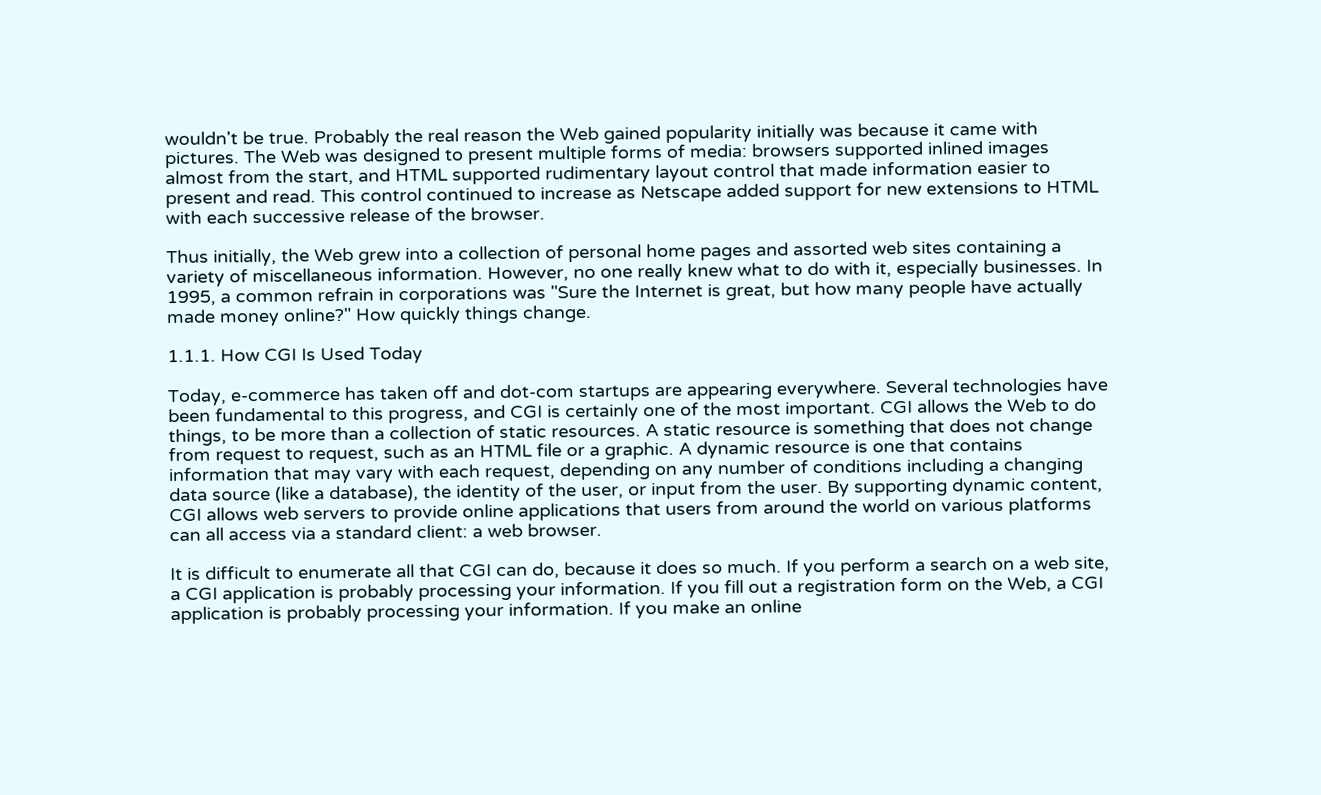wouldn't be true. Probably the real reason the Web gained popularity initially was because it came with pictures. The Web was designed to present multiple forms of media: browsers supported inlined images almost from the start, and HTML supported rudimentary layout control that made information easier to present and read. This control continued to increase as Netscape added support for new extensions to HTML with each successive release of the browser.

Thus initially, the Web grew into a collection of personal home pages and assorted web sites containing a variety of miscellaneous information. However, no one really knew what to do with it, especially businesses. In 1995, a common refrain in corporations was "Sure the Internet is great, but how many people have actually made money online?" How quickly things change.

1.1.1. How CGI Is Used Today

Today, e-commerce has taken off and dot-com startups are appearing everywhere. Several technologies have been fundamental to this progress, and CGI is certainly one of the most important. CGI allows the Web to do things, to be more than a collection of static resources. A static resource is something that does not change from request to request, such as an HTML file or a graphic. A dynamic resource is one that contains information that may vary with each request, depending on any number of conditions including a changing data source (like a database), the identity of the user, or input from the user. By supporting dynamic content, CGI allows web servers to provide online applications that users from around the world on various platforms can all access via a standard client: a web browser.

It is difficult to enumerate all that CGI can do, because it does so much. If you perform a search on a web site, a CGI application is probably processing your information. If you fill out a registration form on the Web, a CGI application is probably processing your information. If you make an online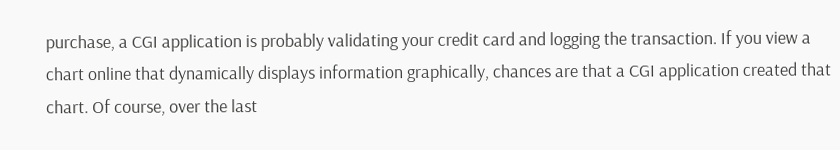purchase, a CGI application is probably validating your credit card and logging the transaction. If you view a chart online that dynamically displays information graphically, chances are that a CGI application created that chart. Of course, over the last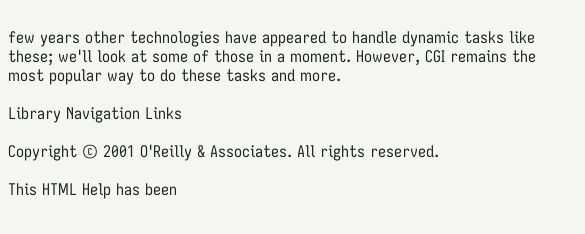few years other technologies have appeared to handle dynamic tasks like these; we'll look at some of those in a moment. However, CGI remains the most popular way to do these tasks and more.

Library Navigation Links

Copyright © 2001 O'Reilly & Associates. All rights reserved.

This HTML Help has been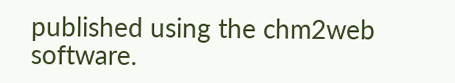published using the chm2web software.